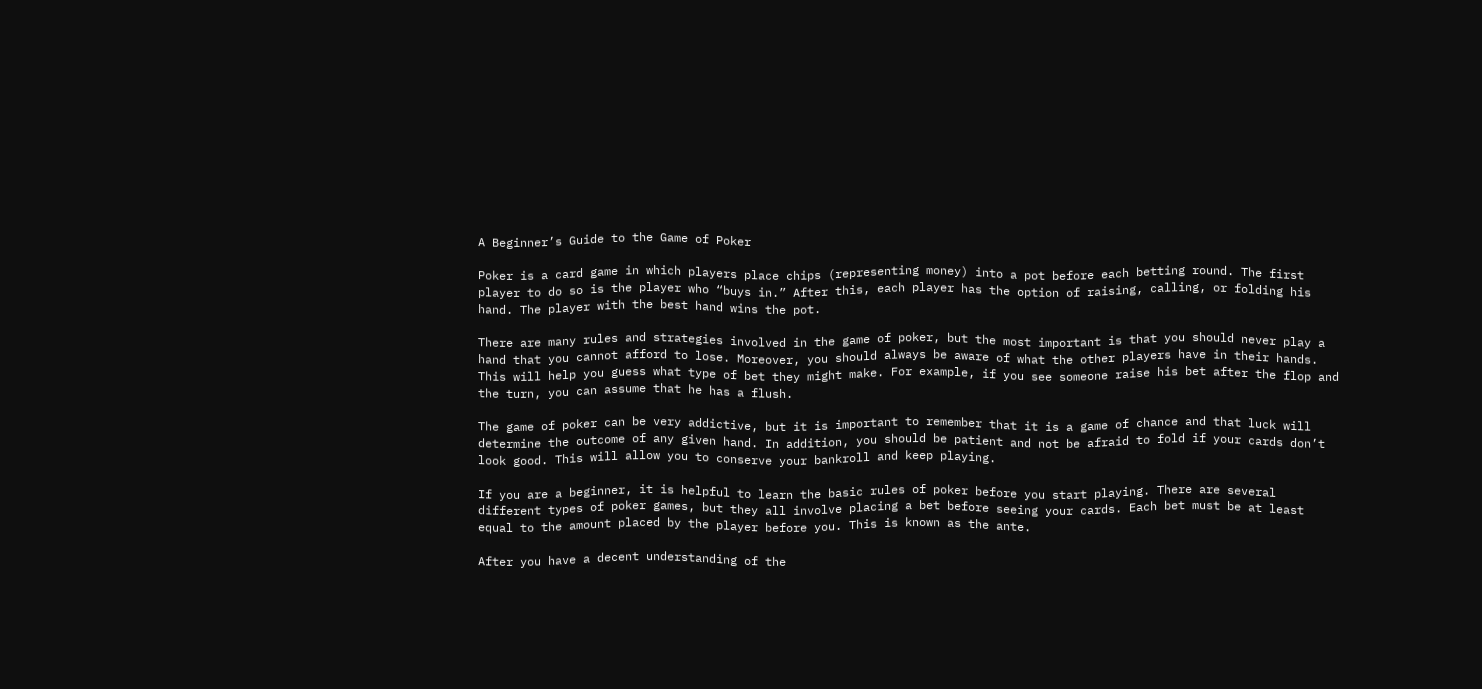A Beginner’s Guide to the Game of Poker

Poker is a card game in which players place chips (representing money) into a pot before each betting round. The first player to do so is the player who “buys in.” After this, each player has the option of raising, calling, or folding his hand. The player with the best hand wins the pot.

There are many rules and strategies involved in the game of poker, but the most important is that you should never play a hand that you cannot afford to lose. Moreover, you should always be aware of what the other players have in their hands. This will help you guess what type of bet they might make. For example, if you see someone raise his bet after the flop and the turn, you can assume that he has a flush.

The game of poker can be very addictive, but it is important to remember that it is a game of chance and that luck will determine the outcome of any given hand. In addition, you should be patient and not be afraid to fold if your cards don’t look good. This will allow you to conserve your bankroll and keep playing.

If you are a beginner, it is helpful to learn the basic rules of poker before you start playing. There are several different types of poker games, but they all involve placing a bet before seeing your cards. Each bet must be at least equal to the amount placed by the player before you. This is known as the ante.

After you have a decent understanding of the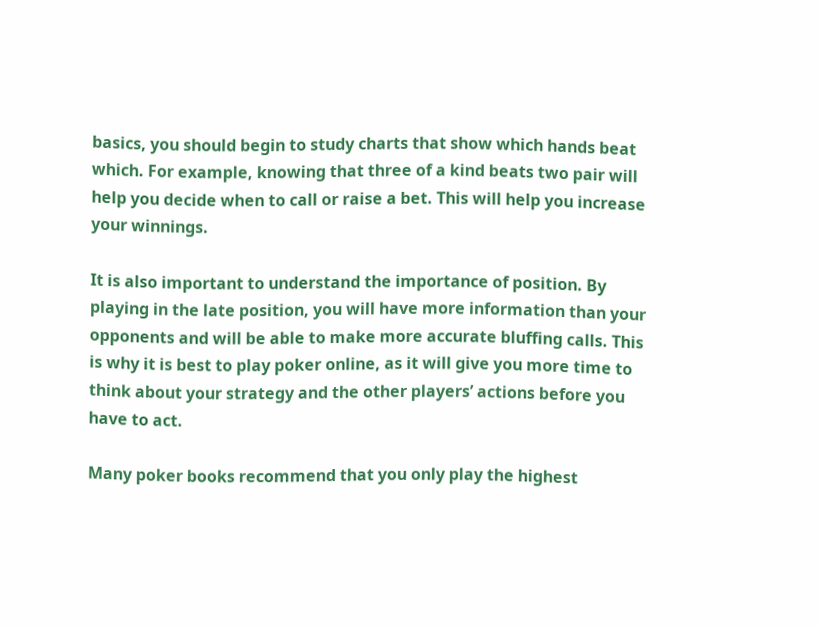basics, you should begin to study charts that show which hands beat which. For example, knowing that three of a kind beats two pair will help you decide when to call or raise a bet. This will help you increase your winnings.

It is also important to understand the importance of position. By playing in the late position, you will have more information than your opponents and will be able to make more accurate bluffing calls. This is why it is best to play poker online, as it will give you more time to think about your strategy and the other players’ actions before you have to act.

Many poker books recommend that you only play the highest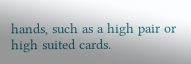hands, such as a high pair or high suited cards.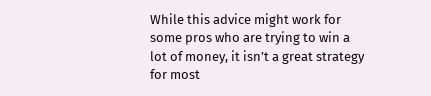While this advice might work for some pros who are trying to win a lot of money, it isn’t a great strategy for most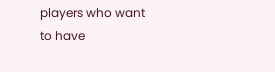players who want to have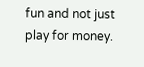fun and not just play for money.